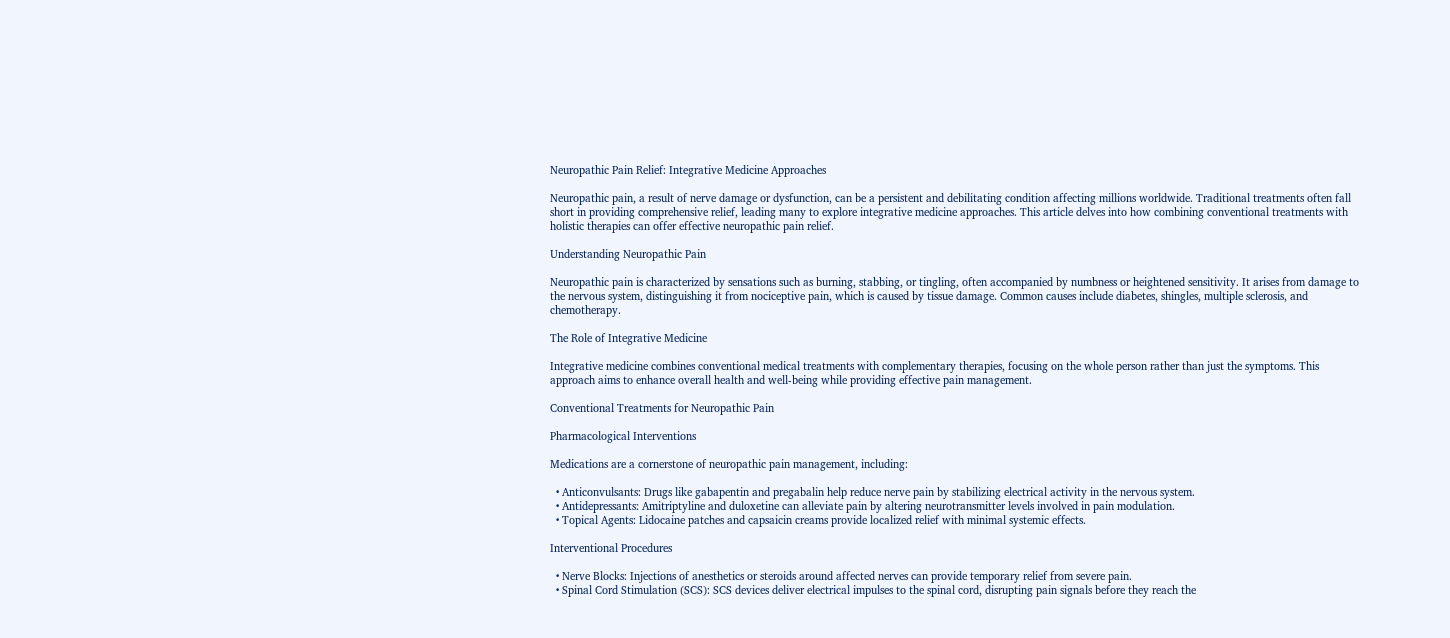Neuropathic Pain Relief: Integrative Medicine Approaches

Neuropathic pain, a result of nerve damage or dysfunction, can be a persistent and debilitating condition affecting millions worldwide. Traditional treatments often fall short in providing comprehensive relief, leading many to explore integrative medicine approaches. This article delves into how combining conventional treatments with holistic therapies can offer effective neuropathic pain relief.

Understanding Neuropathic Pain

Neuropathic pain is characterized by sensations such as burning, stabbing, or tingling, often accompanied by numbness or heightened sensitivity. It arises from damage to the nervous system, distinguishing it from nociceptive pain, which is caused by tissue damage. Common causes include diabetes, shingles, multiple sclerosis, and chemotherapy.

The Role of Integrative Medicine

Integrative medicine combines conventional medical treatments with complementary therapies, focusing on the whole person rather than just the symptoms. This approach aims to enhance overall health and well-being while providing effective pain management.

Conventional Treatments for Neuropathic Pain

Pharmacological Interventions

Medications are a cornerstone of neuropathic pain management, including:

  • Anticonvulsants: Drugs like gabapentin and pregabalin help reduce nerve pain by stabilizing electrical activity in the nervous system.
  • Antidepressants: Amitriptyline and duloxetine can alleviate pain by altering neurotransmitter levels involved in pain modulation.
  • Topical Agents: Lidocaine patches and capsaicin creams provide localized relief with minimal systemic effects.

Interventional Procedures

  • Nerve Blocks: Injections of anesthetics or steroids around affected nerves can provide temporary relief from severe pain.
  • Spinal Cord Stimulation (SCS): SCS devices deliver electrical impulses to the spinal cord, disrupting pain signals before they reach the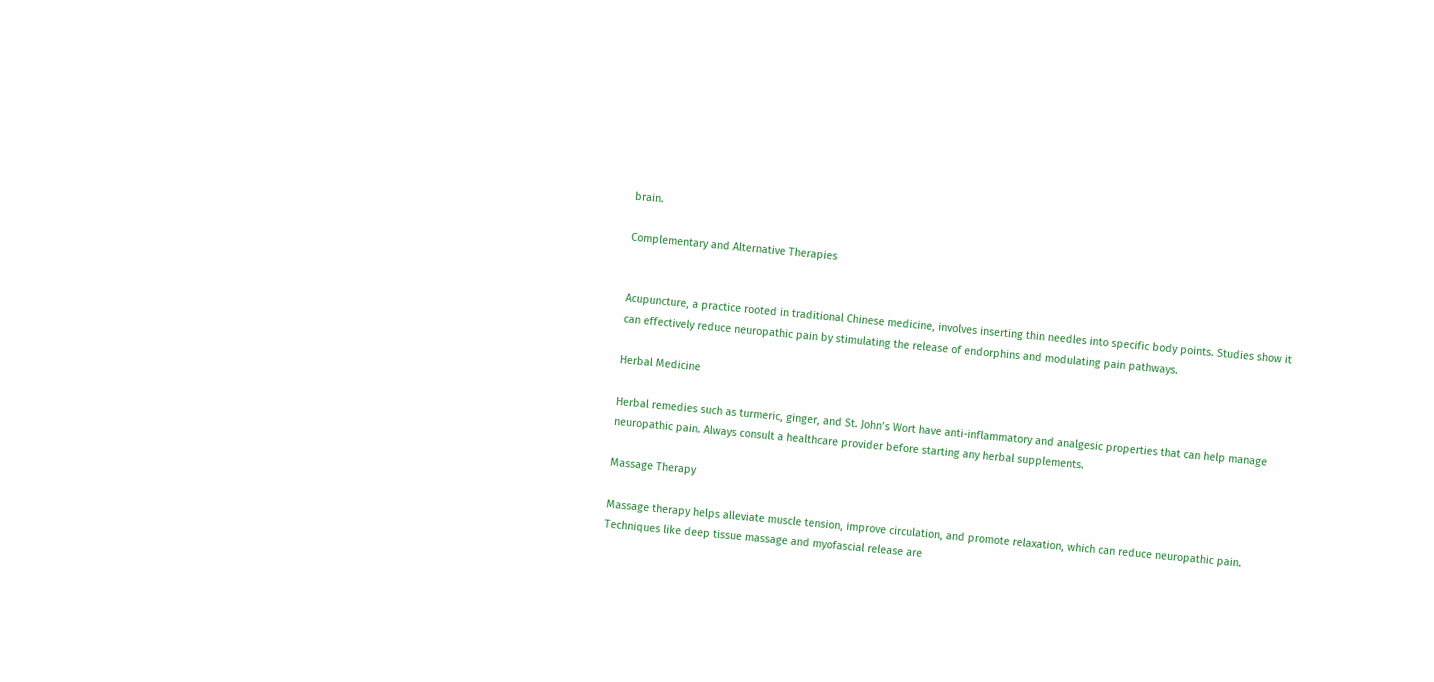brain.

Complementary and Alternative Therapies


Acupuncture, a practice rooted in traditional Chinese medicine, involves inserting thin needles into specific body points. Studies show it can effectively reduce neuropathic pain by stimulating the release of endorphins and modulating pain pathways.

Herbal Medicine

Herbal remedies such as turmeric, ginger, and St. John’s Wort have anti-inflammatory and analgesic properties that can help manage neuropathic pain. Always consult a healthcare provider before starting any herbal supplements.

Massage Therapy

Massage therapy helps alleviate muscle tension, improve circulation, and promote relaxation, which can reduce neuropathic pain. Techniques like deep tissue massage and myofascial release are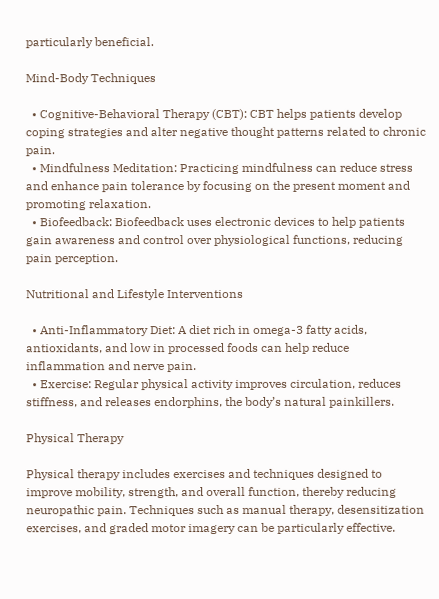particularly beneficial.

Mind-Body Techniques

  • Cognitive-Behavioral Therapy (CBT): CBT helps patients develop coping strategies and alter negative thought patterns related to chronic pain.
  • Mindfulness Meditation: Practicing mindfulness can reduce stress and enhance pain tolerance by focusing on the present moment and promoting relaxation.
  • Biofeedback: Biofeedback uses electronic devices to help patients gain awareness and control over physiological functions, reducing pain perception.

Nutritional and Lifestyle Interventions

  • Anti-Inflammatory Diet: A diet rich in omega-3 fatty acids, antioxidants, and low in processed foods can help reduce inflammation and nerve pain.
  • Exercise: Regular physical activity improves circulation, reduces stiffness, and releases endorphins, the body’s natural painkillers.

Physical Therapy

Physical therapy includes exercises and techniques designed to improve mobility, strength, and overall function, thereby reducing neuropathic pain. Techniques such as manual therapy, desensitization exercises, and graded motor imagery can be particularly effective.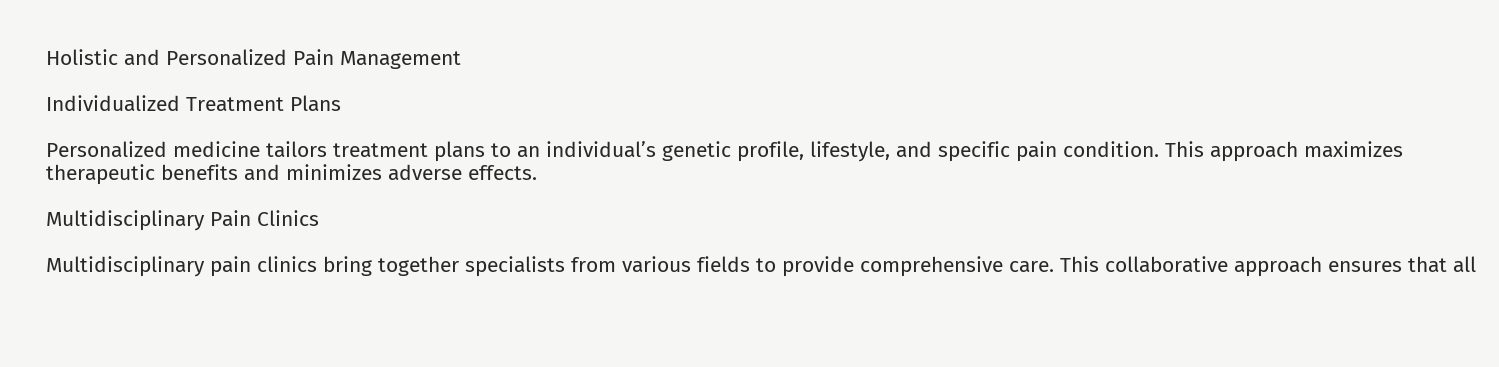Holistic and Personalized Pain Management

Individualized Treatment Plans

Personalized medicine tailors treatment plans to an individual’s genetic profile, lifestyle, and specific pain condition. This approach maximizes therapeutic benefits and minimizes adverse effects.

Multidisciplinary Pain Clinics

Multidisciplinary pain clinics bring together specialists from various fields to provide comprehensive care. This collaborative approach ensures that all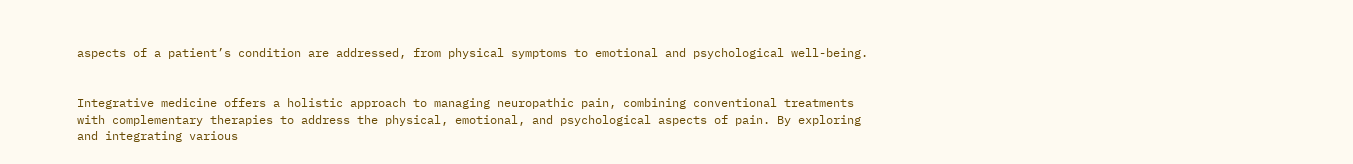aspects of a patient’s condition are addressed, from physical symptoms to emotional and psychological well-being.


Integrative medicine offers a holistic approach to managing neuropathic pain, combining conventional treatments with complementary therapies to address the physical, emotional, and psychological aspects of pain. By exploring and integrating various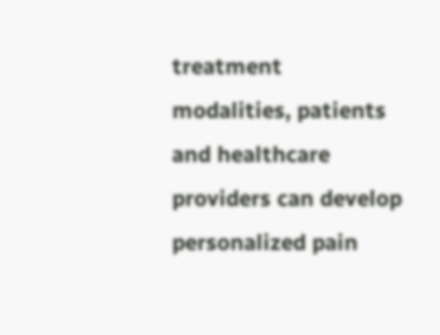treatment modalities, patients and healthcare providers can develop personalized pain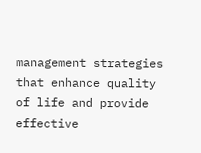management strategies that enhance quality of life and provide effective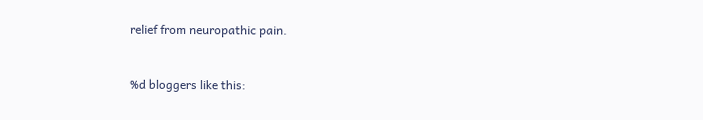relief from neuropathic pain.


%d bloggers like this: